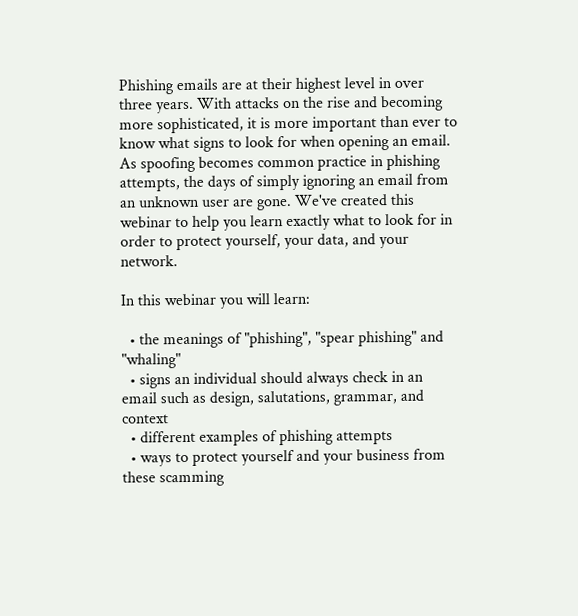Phishing emails are at their highest level in over three years. With attacks on the rise and becoming more sophisticated, it is more important than ever to know what signs to look for when opening an email.
As spoofing becomes common practice in phishing attempts, the days of simply ignoring an email from an unknown user are gone. We've created this webinar to help you learn exactly what to look for in order to protect yourself, your data, and your network.

In this webinar you will learn:

  • the meanings of "phishing", "spear phishing" and "whaling"
  • signs an individual should always check in an email such as design, salutations, grammar, and context
  • different examples of phishing attempts
  • ways to protect yourself and your business from these scamming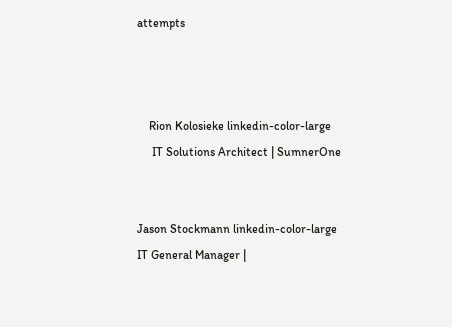attempts



    Rion Kolosieke linkedin-color-large
     IT Solutions Architect | SumnerOne


Jason Stockmann linkedin-color-large
IT General Manager |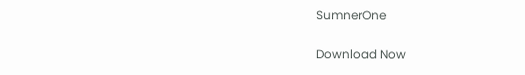SumnerOne


Download Now